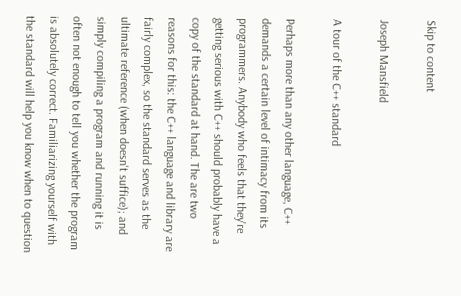Skip to content

Joseph Mansfield

A tour of the C++ standard

Perhaps more than any other language, C++ demands a certain level of intimacy from its programmers. Anybody who feels that they're getting serious with C++ should probably have a copy of the standard at hand. The are two reasons for this: the C++ language and library are fairly complex, so the standard serves as the ultimate reference (when doesn't suffice); and simply compiling a program and running it is often not enough to tell you whether the program is absolutely correct. Familiarizing yourself with the standard will help you know when to question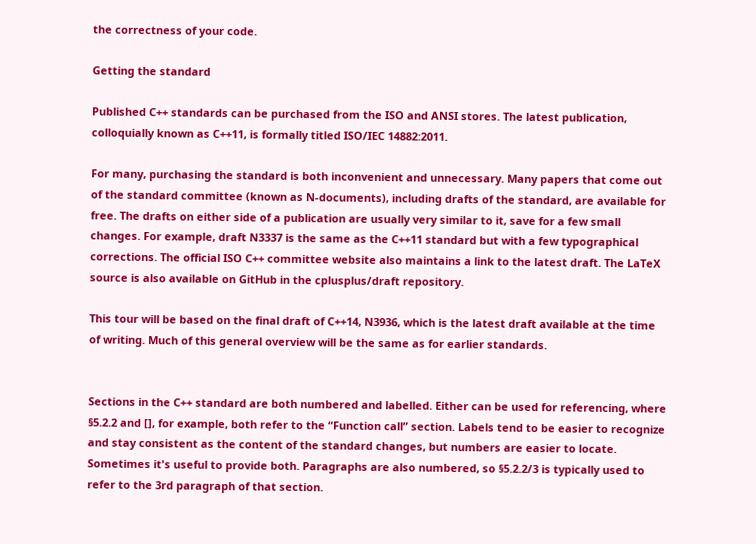the correctness of your code.

Getting the standard

Published C++ standards can be purchased from the ISO and ANSI stores. The latest publication, colloquially known as C++11, is formally titled ISO/IEC 14882:2011.

For many, purchasing the standard is both inconvenient and unnecessary. Many papers that come out of the standard committee (known as N-documents), including drafts of the standard, are available for free. The drafts on either side of a publication are usually very similar to it, save for a few small changes. For example, draft N3337 is the same as the C++11 standard but with a few typographical corrections. The official ISO C++ committee website also maintains a link to the latest draft. The LaTeX source is also available on GitHub in the cplusplus/draft repository.

This tour will be based on the final draft of C++14, N3936, which is the latest draft available at the time of writing. Much of this general overview will be the same as for earlier standards.


Sections in the C++ standard are both numbered and labelled. Either can be used for referencing, where §5.2.2 and [], for example, both refer to the “Function call” section. Labels tend to be easier to recognize and stay consistent as the content of the standard changes, but numbers are easier to locate. Sometimes it's useful to provide both. Paragraphs are also numbered, so §5.2.2/3 is typically used to refer to the 3rd paragraph of that section.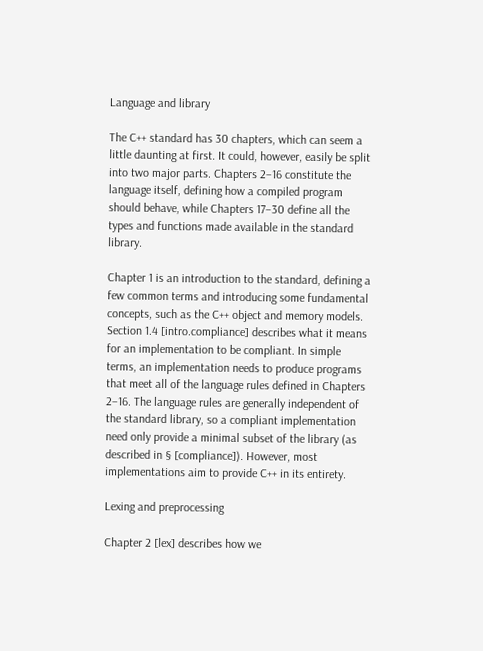Language and library

The C++ standard has 30 chapters, which can seem a little daunting at first. It could, however, easily be split into two major parts. Chapters 2–16 constitute the language itself, defining how a compiled program should behave, while Chapters 17–30 define all the types and functions made available in the standard library.

Chapter 1 is an introduction to the standard, defining a few common terms and introducing some fundamental concepts, such as the C++ object and memory models. Section 1.4 [intro.compliance] describes what it means for an implementation to be compliant. In simple terms, an implementation needs to produce programs that meet all of the language rules defined in Chapters 2–16. The language rules are generally independent of the standard library, so a compliant implementation need only provide a minimal subset of the library (as described in § [compliance]). However, most implementations aim to provide C++ in its entirety.

Lexing and preprocessing

Chapter 2 [lex] describes how we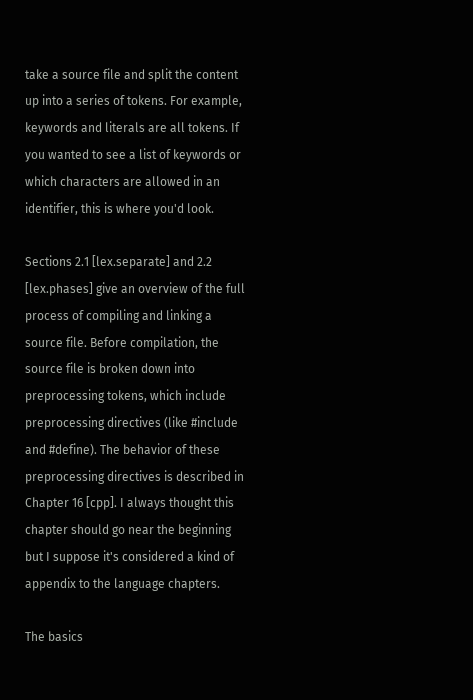take a source file and split the content up into a series of tokens. For example, keywords and literals are all tokens. If you wanted to see a list of keywords or which characters are allowed in an identifier, this is where you'd look.

Sections 2.1 [lex.separate] and 2.2 [lex.phases] give an overview of the full process of compiling and linking a source file. Before compilation, the source file is broken down into preprocessing tokens, which include preprocessing directives (like #include and #define). The behavior of these preprocessing directives is described in Chapter 16 [cpp]. I always thought this chapter should go near the beginning but I suppose it's considered a kind of appendix to the language chapters.

The basics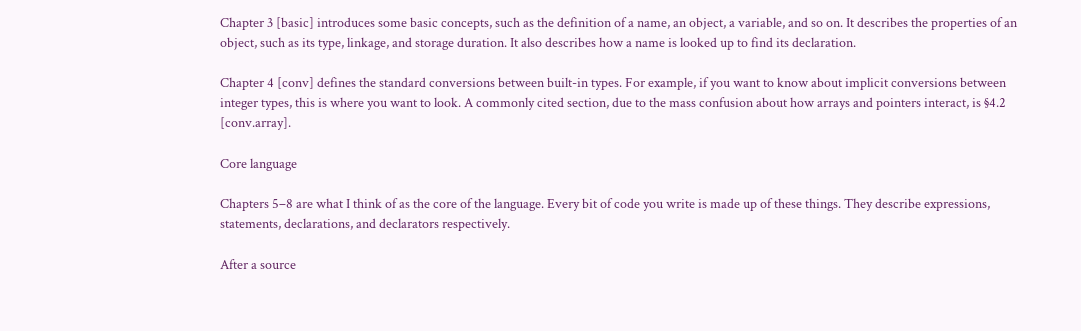Chapter 3 [basic] introduces some basic concepts, such as the definition of a name, an object, a variable, and so on. It describes the properties of an object, such as its type, linkage, and storage duration. It also describes how a name is looked up to find its declaration.

Chapter 4 [conv] defines the standard conversions between built-in types. For example, if you want to know about implicit conversions between integer types, this is where you want to look. A commonly cited section, due to the mass confusion about how arrays and pointers interact, is §4.2 [conv.array].

Core language

Chapters 5–8 are what I think of as the core of the language. Every bit of code you write is made up of these things. They describe expressions, statements, declarations, and declarators respectively.

After a source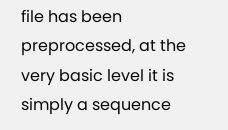file has been preprocessed, at the very basic level it is simply a sequence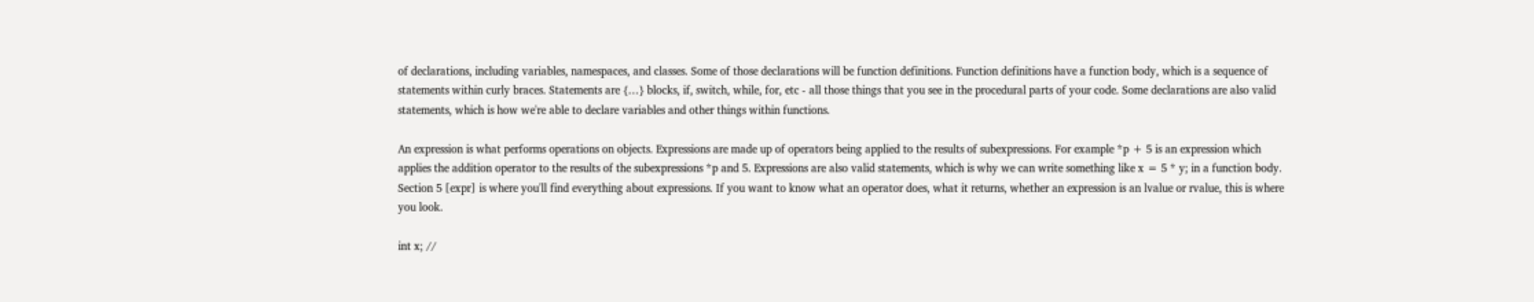of declarations, including variables, namespaces, and classes. Some of those declarations will be function definitions. Function definitions have a function body, which is a sequence of statements within curly braces. Statements are {…} blocks, if, switch, while, for, etc - all those things that you see in the procedural parts of your code. Some declarations are also valid statements, which is how we're able to declare variables and other things within functions.

An expression is what performs operations on objects. Expressions are made up of operators being applied to the results of subexpressions. For example *p + 5 is an expression which applies the addition operator to the results of the subexpressions *p and 5. Expressions are also valid statements, which is why we can write something like x = 5 * y; in a function body. Section 5 [expr] is where you'll find everything about expressions. If you want to know what an operator does, what it returns, whether an expression is an lvalue or rvalue, this is where you look.

int x; //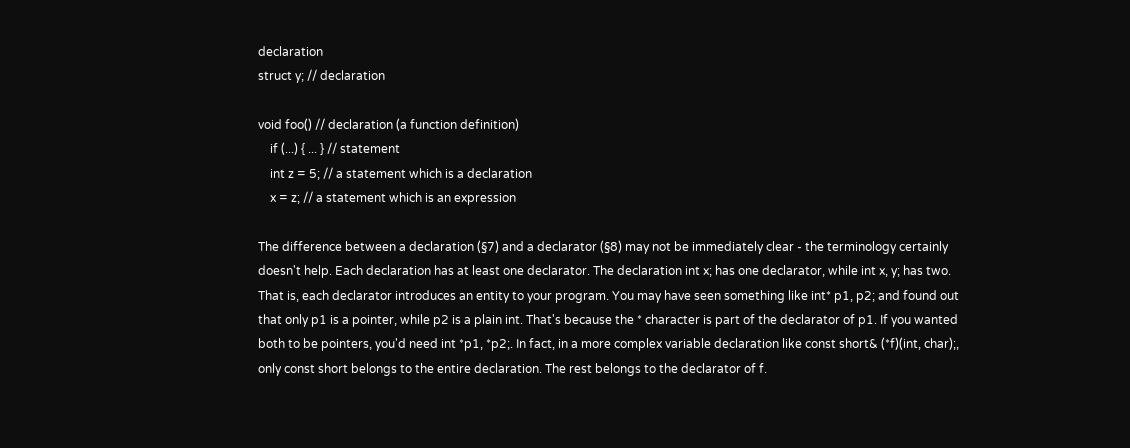declaration
struct y; // declaration

void foo() // declaration (a function definition)
    if (...) { ... } // statement
    int z = 5; // a statement which is a declaration
    x = z; // a statement which is an expression

The difference between a declaration (§7) and a declarator (§8) may not be immediately clear - the terminology certainly doesn't help. Each declaration has at least one declarator. The declaration int x; has one declarator, while int x, y; has two. That is, each declarator introduces an entity to your program. You may have seen something like int* p1, p2; and found out that only p1 is a pointer, while p2 is a plain int. That's because the * character is part of the declarator of p1. If you wanted both to be pointers, you'd need int *p1, *p2;. In fact, in a more complex variable declaration like const short& (*f)(int, char);, only const short belongs to the entire declaration. The rest belongs to the declarator of f.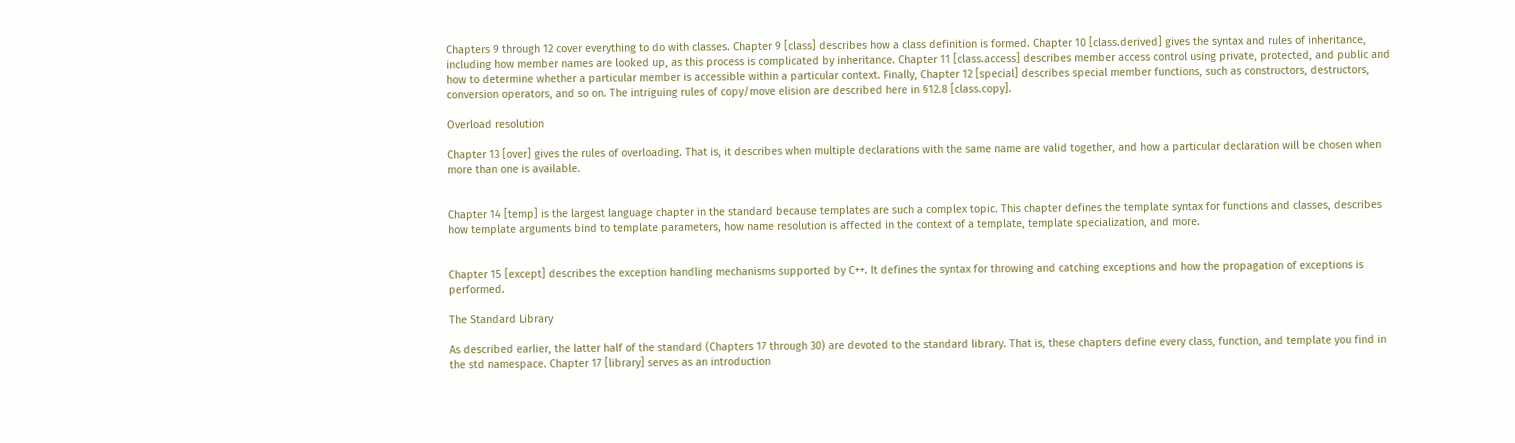Chapters 9 through 12 cover everything to do with classes. Chapter 9 [class] describes how a class definition is formed. Chapter 10 [class.derived] gives the syntax and rules of inheritance, including how member names are looked up, as this process is complicated by inheritance. Chapter 11 [class.access] describes member access control using private, protected, and public and how to determine whether a particular member is accessible within a particular context. Finally, Chapter 12 [special] describes special member functions, such as constructors, destructors, conversion operators, and so on. The intriguing rules of copy/move elision are described here in §12.8 [class.copy].

Overload resolution

Chapter 13 [over] gives the rules of overloading. That is, it describes when multiple declarations with the same name are valid together, and how a particular declaration will be chosen when more than one is available.


Chapter 14 [temp] is the largest language chapter in the standard because templates are such a complex topic. This chapter defines the template syntax for functions and classes, describes how template arguments bind to template parameters, how name resolution is affected in the context of a template, template specialization, and more.


Chapter 15 [except] describes the exception handling mechanisms supported by C++. It defines the syntax for throwing and catching exceptions and how the propagation of exceptions is performed.

The Standard Library

As described earlier, the latter half of the standard (Chapters 17 through 30) are devoted to the standard library. That is, these chapters define every class, function, and template you find in the std namespace. Chapter 17 [library] serves as an introduction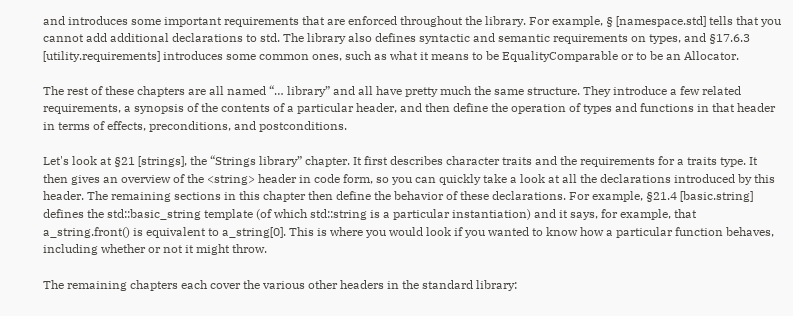and introduces some important requirements that are enforced throughout the library. For example, § [namespace.std] tells that you cannot add additional declarations to std. The library also defines syntactic and semantic requirements on types, and §17.6.3 [utility.requirements] introduces some common ones, such as what it means to be EqualityComparable or to be an Allocator.

The rest of these chapters are all named “… library” and all have pretty much the same structure. They introduce a few related requirements, a synopsis of the contents of a particular header, and then define the operation of types and functions in that header in terms of effects, preconditions, and postconditions.

Let's look at §21 [strings], the “Strings library” chapter. It first describes character traits and the requirements for a traits type. It then gives an overview of the <string> header in code form, so you can quickly take a look at all the declarations introduced by this header. The remaining sections in this chapter then define the behavior of these declarations. For example, §21.4 [basic.string] defines the std::basic_string template (of which std::string is a particular instantiation) and it says, for example, that a_string.front() is equivalent to a_string[0]. This is where you would look if you wanted to know how a particular function behaves, including whether or not it might throw.

The remaining chapters each cover the various other headers in the standard library: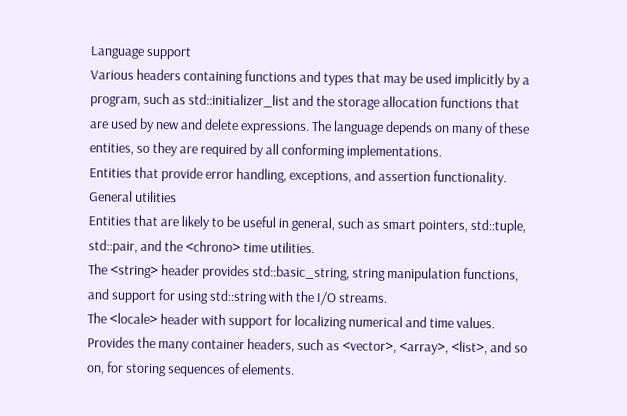Language support
Various headers containing functions and types that may be used implicitly by a program, such as std::initializer_list and the storage allocation functions that are used by new and delete expressions. The language depends on many of these entities, so they are required by all conforming implementations.
Entities that provide error handling, exceptions, and assertion functionality.
General utilities
Entities that are likely to be useful in general, such as smart pointers, std::tuple, std::pair, and the <chrono> time utilities.
The <string> header provides std::basic_string, string manipulation functions, and support for using std::string with the I/O streams.
The <locale> header with support for localizing numerical and time values.
Provides the many container headers, such as <vector>, <array>, <list>, and so on, for storing sequences of elements.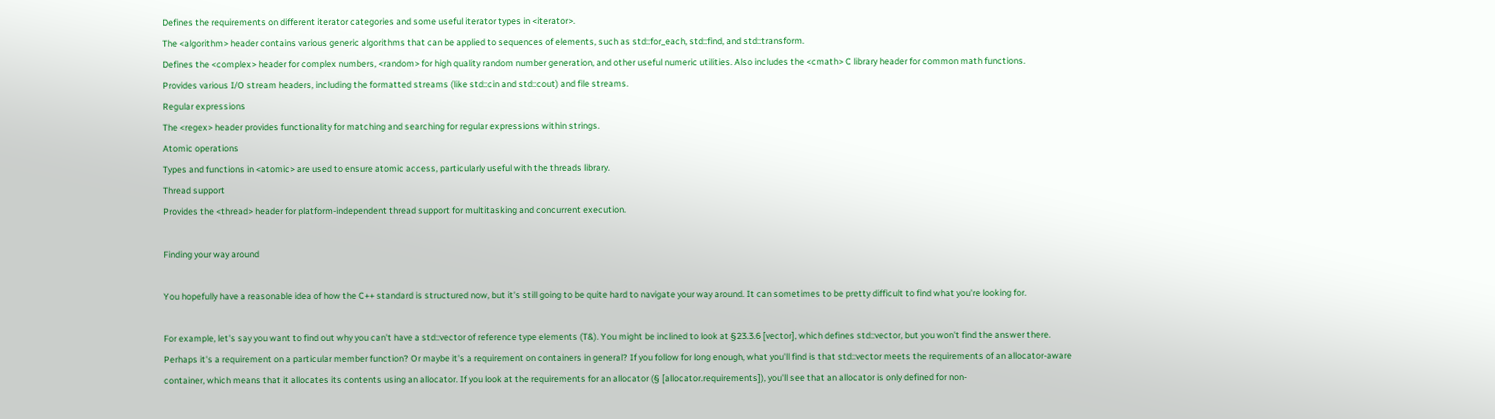Defines the requirements on different iterator categories and some useful iterator types in <iterator>.
The <algorithm> header contains various generic algorithms that can be applied to sequences of elements, such as std::for_each, std::find, and std::transform.
Defines the <complex> header for complex numbers, <random> for high quality random number generation, and other useful numeric utilities. Also includes the <cmath> C library header for common math functions.
Provides various I/O stream headers, including the formatted streams (like std::cin and std::cout) and file streams.
Regular expressions
The <regex> header provides functionality for matching and searching for regular expressions within strings.
Atomic operations
Types and functions in <atomic> are used to ensure atomic access, particularly useful with the threads library.
Thread support
Provides the <thread> header for platform-independent thread support for multitasking and concurrent execution.

Finding your way around

You hopefully have a reasonable idea of how the C++ standard is structured now, but it's still going to be quite hard to navigate your way around. It can sometimes to be pretty difficult to find what you're looking for.

For example, let's say you want to find out why you can't have a std::vector of reference type elements (T&). You might be inclined to look at §23.3.6 [vector], which defines std::vector, but you won't find the answer there. Perhaps it's a requirement on a particular member function? Or maybe it's a requirement on containers in general? If you follow for long enough, what you'll find is that std::vector meets the requirements of an allocator-aware container, which means that it allocates its contents using an allocator. If you look at the requirements for an allocator (§ [allocator.requirements]), you'll see that an allocator is only defined for non-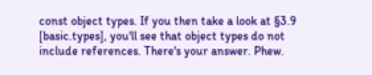const object types. If you then take a look at §3.9 [basic.types], you'll see that object types do not include references. There's your answer. Phew.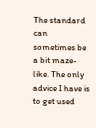The standard can sometimes be a bit maze-like. The only advice I have is to get used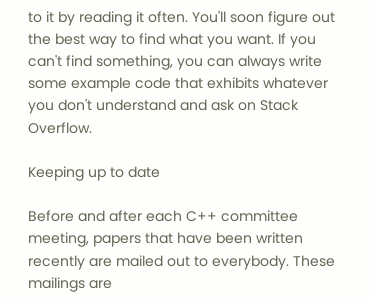to it by reading it often. You'll soon figure out the best way to find what you want. If you can't find something, you can always write some example code that exhibits whatever you don't understand and ask on Stack Overflow.

Keeping up to date

Before and after each C++ committee meeting, papers that have been written recently are mailed out to everybody. These mailings are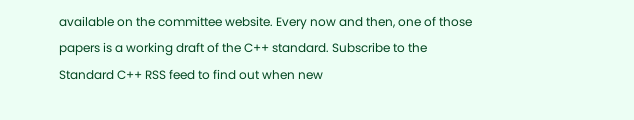available on the committee website. Every now and then, one of those papers is a working draft of the C++ standard. Subscribe to the Standard C++ RSS feed to find out when new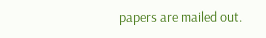papers are mailed out.